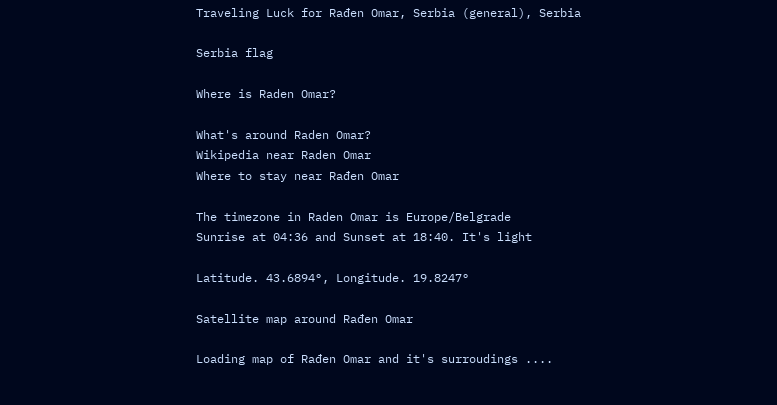Traveling Luck for Rađen Omar, Serbia (general), Serbia

Serbia flag

Where is Raden Omar?

What's around Raden Omar?
Wikipedia near Raden Omar
Where to stay near Rađen Omar

The timezone in Raden Omar is Europe/Belgrade
Sunrise at 04:36 and Sunset at 18:40. It's light

Latitude. 43.6894°, Longitude. 19.8247°

Satellite map around Rađen Omar

Loading map of Rađen Omar and it's surroudings ....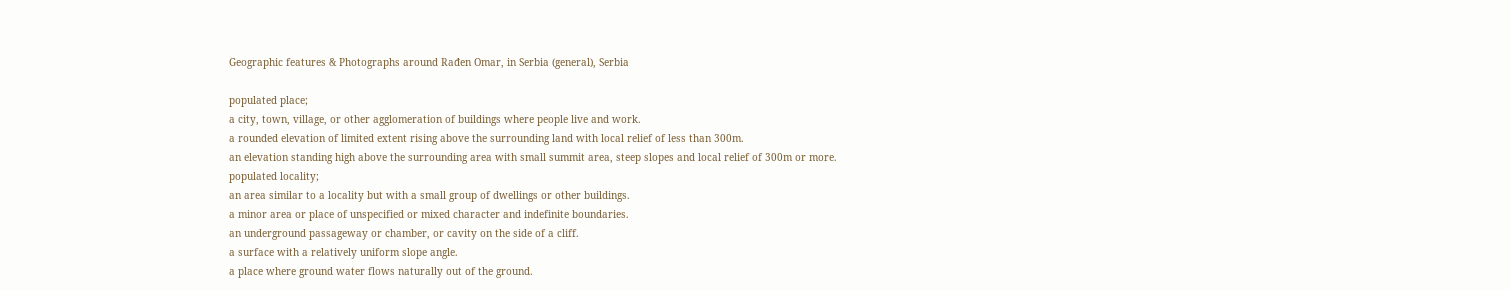Geographic features & Photographs around Rađen Omar, in Serbia (general), Serbia

populated place;
a city, town, village, or other agglomeration of buildings where people live and work.
a rounded elevation of limited extent rising above the surrounding land with local relief of less than 300m.
an elevation standing high above the surrounding area with small summit area, steep slopes and local relief of 300m or more.
populated locality;
an area similar to a locality but with a small group of dwellings or other buildings.
a minor area or place of unspecified or mixed character and indefinite boundaries.
an underground passageway or chamber, or cavity on the side of a cliff.
a surface with a relatively uniform slope angle.
a place where ground water flows naturally out of the ground.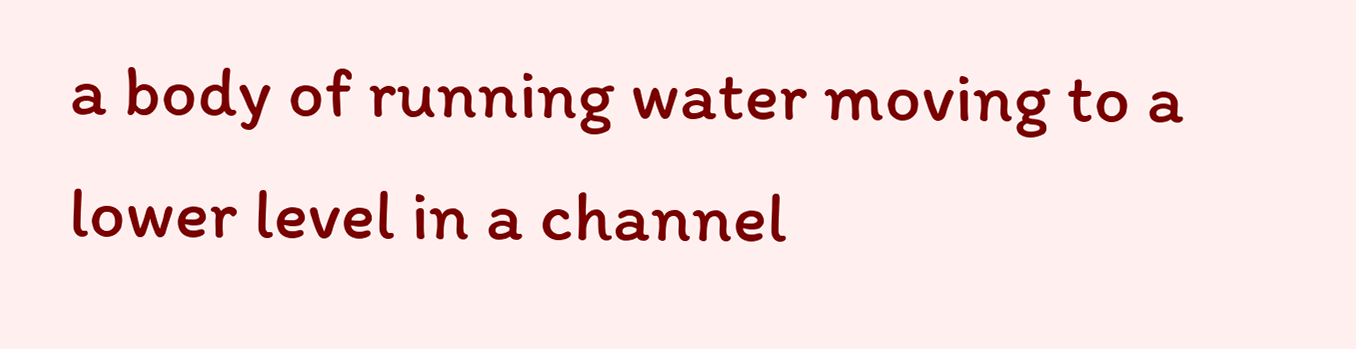a body of running water moving to a lower level in a channel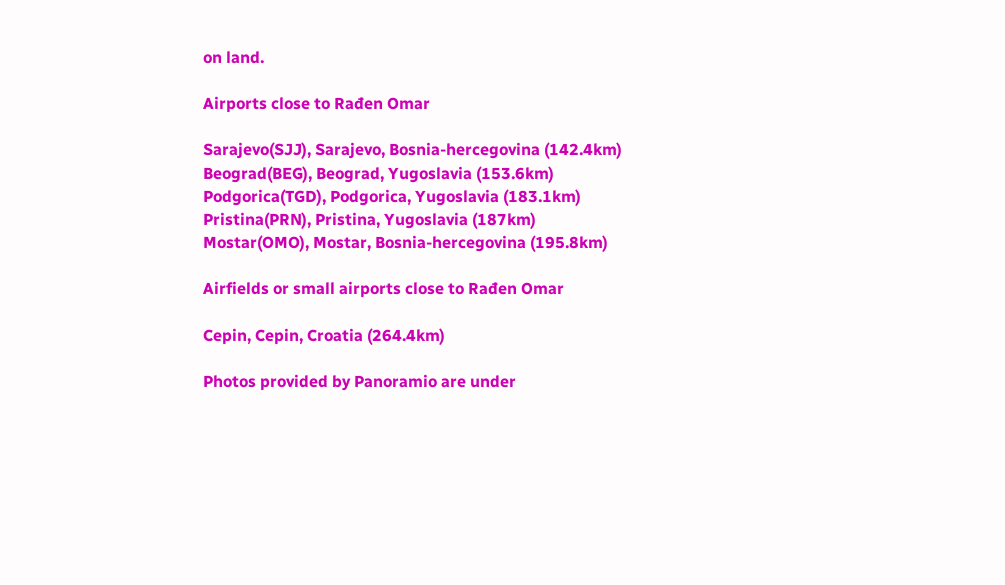on land.

Airports close to Rađen Omar

Sarajevo(SJJ), Sarajevo, Bosnia-hercegovina (142.4km)
Beograd(BEG), Beograd, Yugoslavia (153.6km)
Podgorica(TGD), Podgorica, Yugoslavia (183.1km)
Pristina(PRN), Pristina, Yugoslavia (187km)
Mostar(OMO), Mostar, Bosnia-hercegovina (195.8km)

Airfields or small airports close to Rađen Omar

Cepin, Cepin, Croatia (264.4km)

Photos provided by Panoramio are under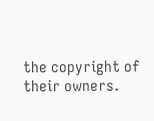the copyright of their owners.